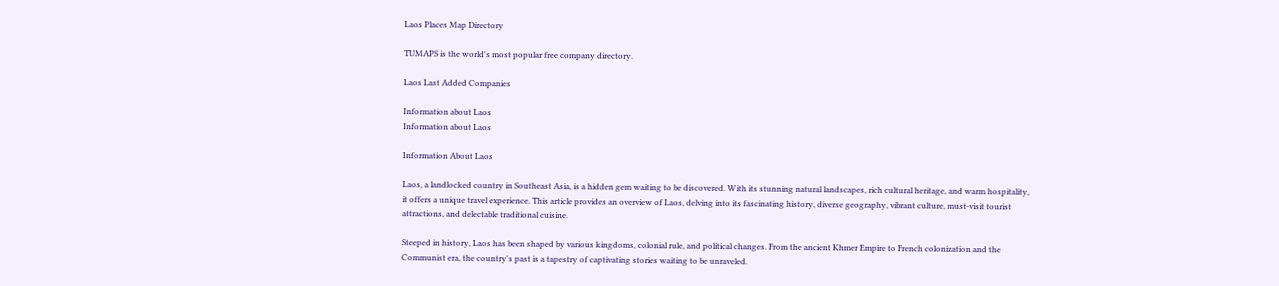Laos Places Map Directory

TUMAPS is the world's most popular free company directory.

Laos Last Added Companies

Information about Laos
Information about Laos

Information About Laos

Laos, a landlocked country in Southeast Asia, is a hidden gem waiting to be discovered. With its stunning natural landscapes, rich cultural heritage, and warm hospitality, it offers a unique travel experience. This article provides an overview of Laos, delving into its fascinating history, diverse geography, vibrant culture, must-visit tourist attractions, and delectable traditional cuisine.

Steeped in history, Laos has been shaped by various kingdoms, colonial rule, and political changes. From the ancient Khmer Empire to French colonization and the Communist era, the country's past is a tapestry of captivating stories waiting to be unraveled.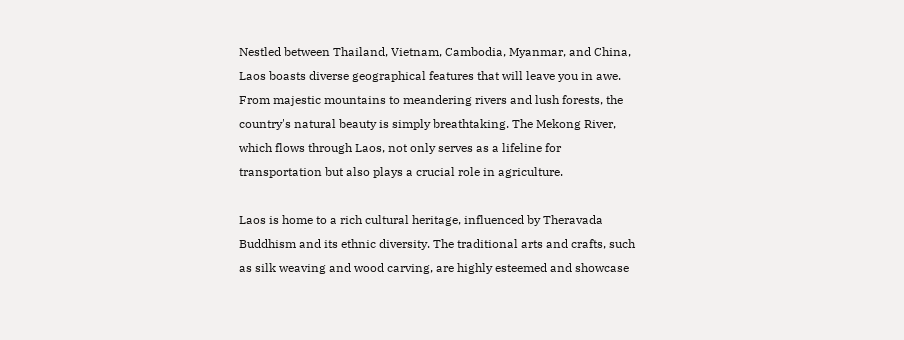Nestled between Thailand, Vietnam, Cambodia, Myanmar, and China, Laos boasts diverse geographical features that will leave you in awe. From majestic mountains to meandering rivers and lush forests, the country's natural beauty is simply breathtaking. The Mekong River, which flows through Laos, not only serves as a lifeline for transportation but also plays a crucial role in agriculture.

Laos is home to a rich cultural heritage, influenced by Theravada Buddhism and its ethnic diversity. The traditional arts and crafts, such as silk weaving and wood carving, are highly esteemed and showcase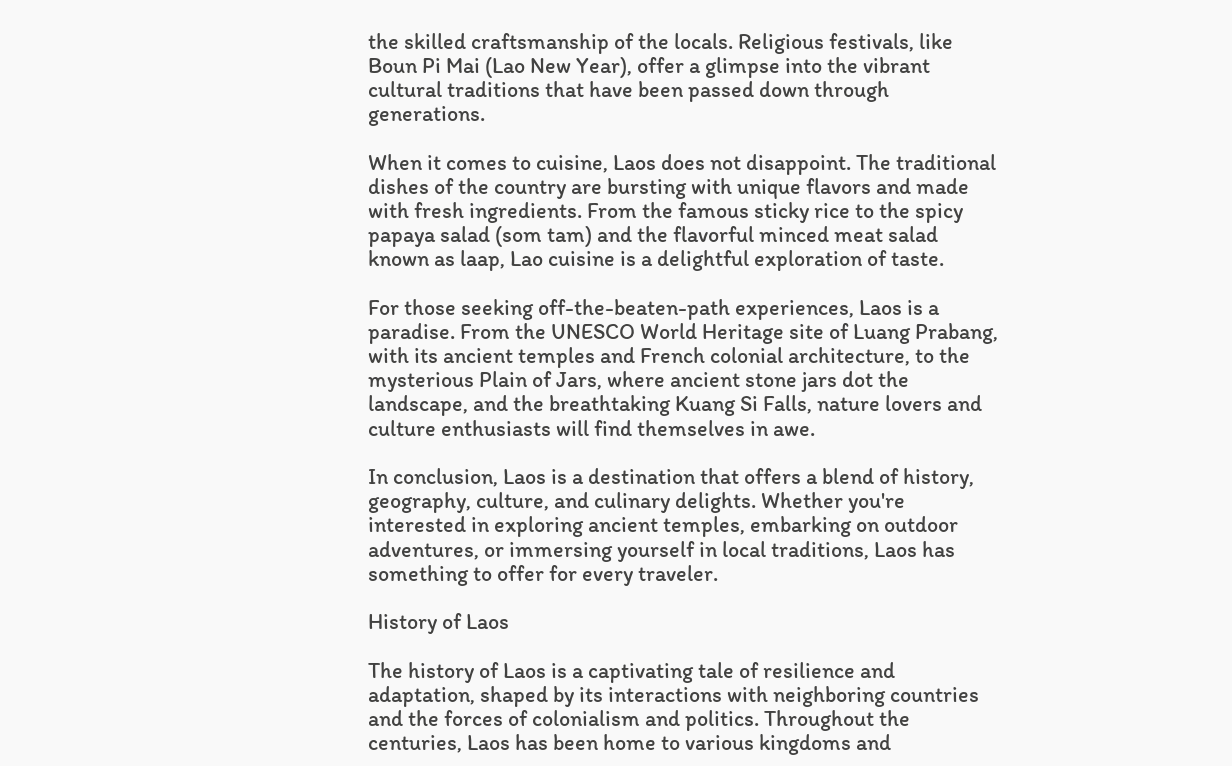the skilled craftsmanship of the locals. Religious festivals, like Boun Pi Mai (Lao New Year), offer a glimpse into the vibrant cultural traditions that have been passed down through generations.

When it comes to cuisine, Laos does not disappoint. The traditional dishes of the country are bursting with unique flavors and made with fresh ingredients. From the famous sticky rice to the spicy papaya salad (som tam) and the flavorful minced meat salad known as laap, Lao cuisine is a delightful exploration of taste.

For those seeking off-the-beaten-path experiences, Laos is a paradise. From the UNESCO World Heritage site of Luang Prabang, with its ancient temples and French colonial architecture, to the mysterious Plain of Jars, where ancient stone jars dot the landscape, and the breathtaking Kuang Si Falls, nature lovers and culture enthusiasts will find themselves in awe.

In conclusion, Laos is a destination that offers a blend of history, geography, culture, and culinary delights. Whether you're interested in exploring ancient temples, embarking on outdoor adventures, or immersing yourself in local traditions, Laos has something to offer for every traveler.

History of Laos

The history of Laos is a captivating tale of resilience and adaptation, shaped by its interactions with neighboring countries and the forces of colonialism and politics. Throughout the centuries, Laos has been home to various kingdoms and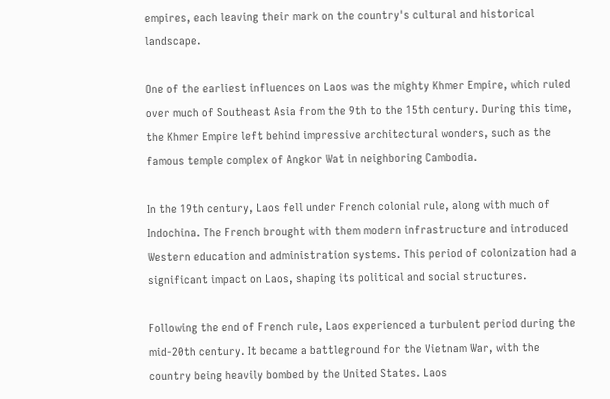empires, each leaving their mark on the country's cultural and historical landscape.

One of the earliest influences on Laos was the mighty Khmer Empire, which ruled over much of Southeast Asia from the 9th to the 15th century. During this time, the Khmer Empire left behind impressive architectural wonders, such as the famous temple complex of Angkor Wat in neighboring Cambodia.

In the 19th century, Laos fell under French colonial rule, along with much of Indochina. The French brought with them modern infrastructure and introduced Western education and administration systems. This period of colonization had a significant impact on Laos, shaping its political and social structures.

Following the end of French rule, Laos experienced a turbulent period during the mid-20th century. It became a battleground for the Vietnam War, with the country being heavily bombed by the United States. Laos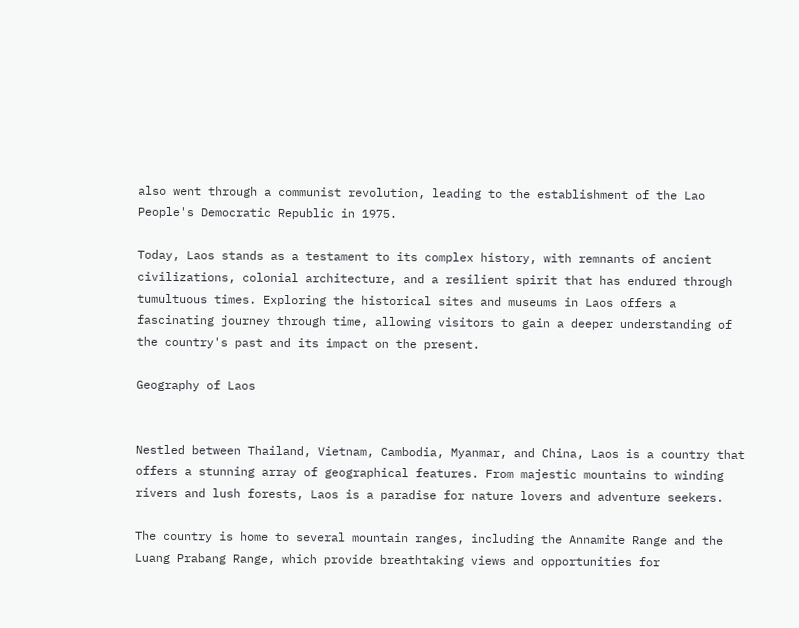also went through a communist revolution, leading to the establishment of the Lao People's Democratic Republic in 1975.

Today, Laos stands as a testament to its complex history, with remnants of ancient civilizations, colonial architecture, and a resilient spirit that has endured through tumultuous times. Exploring the historical sites and museums in Laos offers a fascinating journey through time, allowing visitors to gain a deeper understanding of the country's past and its impact on the present.

Geography of Laos


Nestled between Thailand, Vietnam, Cambodia, Myanmar, and China, Laos is a country that offers a stunning array of geographical features. From majestic mountains to winding rivers and lush forests, Laos is a paradise for nature lovers and adventure seekers.

The country is home to several mountain ranges, including the Annamite Range and the Luang Prabang Range, which provide breathtaking views and opportunities for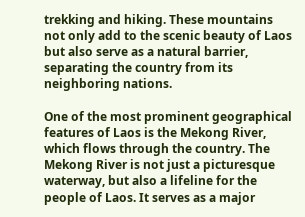trekking and hiking. These mountains not only add to the scenic beauty of Laos but also serve as a natural barrier, separating the country from its neighboring nations.

One of the most prominent geographical features of Laos is the Mekong River, which flows through the country. The Mekong River is not just a picturesque waterway, but also a lifeline for the people of Laos. It serves as a major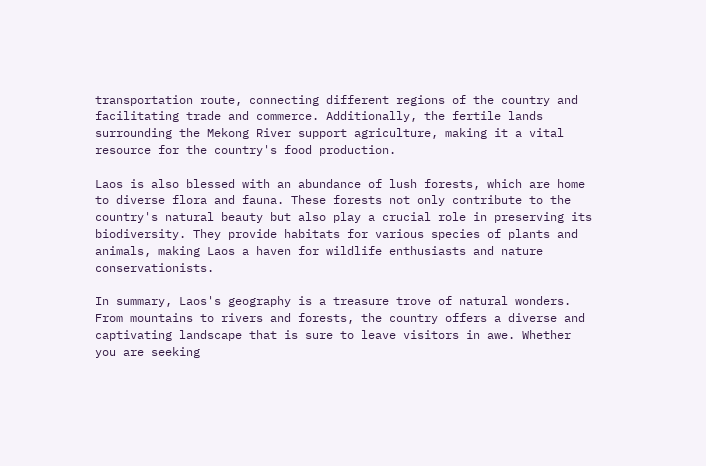transportation route, connecting different regions of the country and facilitating trade and commerce. Additionally, the fertile lands surrounding the Mekong River support agriculture, making it a vital resource for the country's food production.

Laos is also blessed with an abundance of lush forests, which are home to diverse flora and fauna. These forests not only contribute to the country's natural beauty but also play a crucial role in preserving its biodiversity. They provide habitats for various species of plants and animals, making Laos a haven for wildlife enthusiasts and nature conservationists.

In summary, Laos's geography is a treasure trove of natural wonders. From mountains to rivers and forests, the country offers a diverse and captivating landscape that is sure to leave visitors in awe. Whether you are seeking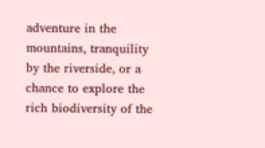adventure in the mountains, tranquility by the riverside, or a chance to explore the rich biodiversity of the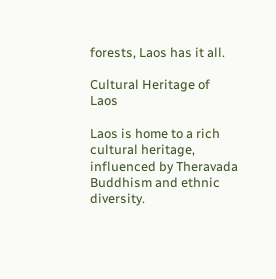forests, Laos has it all.

Cultural Heritage of Laos

Laos is home to a rich cultural heritage, influenced by Theravada Buddhism and ethnic diversity.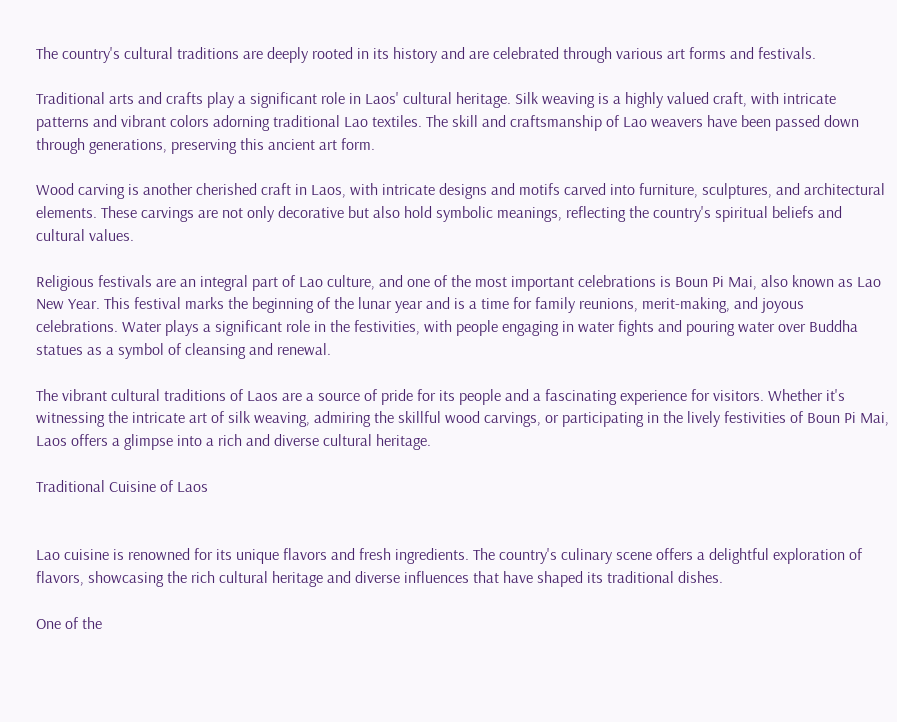The country's cultural traditions are deeply rooted in its history and are celebrated through various art forms and festivals.

Traditional arts and crafts play a significant role in Laos' cultural heritage. Silk weaving is a highly valued craft, with intricate patterns and vibrant colors adorning traditional Lao textiles. The skill and craftsmanship of Lao weavers have been passed down through generations, preserving this ancient art form.

Wood carving is another cherished craft in Laos, with intricate designs and motifs carved into furniture, sculptures, and architectural elements. These carvings are not only decorative but also hold symbolic meanings, reflecting the country's spiritual beliefs and cultural values.

Religious festivals are an integral part of Lao culture, and one of the most important celebrations is Boun Pi Mai, also known as Lao New Year. This festival marks the beginning of the lunar year and is a time for family reunions, merit-making, and joyous celebrations. Water plays a significant role in the festivities, with people engaging in water fights and pouring water over Buddha statues as a symbol of cleansing and renewal.

The vibrant cultural traditions of Laos are a source of pride for its people and a fascinating experience for visitors. Whether it's witnessing the intricate art of silk weaving, admiring the skillful wood carvings, or participating in the lively festivities of Boun Pi Mai, Laos offers a glimpse into a rich and diverse cultural heritage.

Traditional Cuisine of Laos


Lao cuisine is renowned for its unique flavors and fresh ingredients. The country's culinary scene offers a delightful exploration of flavors, showcasing the rich cultural heritage and diverse influences that have shaped its traditional dishes.

One of the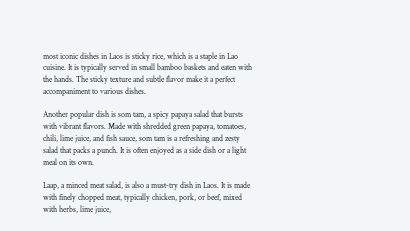most iconic dishes in Laos is sticky rice, which is a staple in Lao cuisine. It is typically served in small bamboo baskets and eaten with the hands. The sticky texture and subtle flavor make it a perfect accompaniment to various dishes.

Another popular dish is som tam, a spicy papaya salad that bursts with vibrant flavors. Made with shredded green papaya, tomatoes, chili, lime juice, and fish sauce, som tam is a refreshing and zesty salad that packs a punch. It is often enjoyed as a side dish or a light meal on its own.

Laap, a minced meat salad, is also a must-try dish in Laos. It is made with finely chopped meat, typically chicken, pork, or beef, mixed with herbs, lime juice,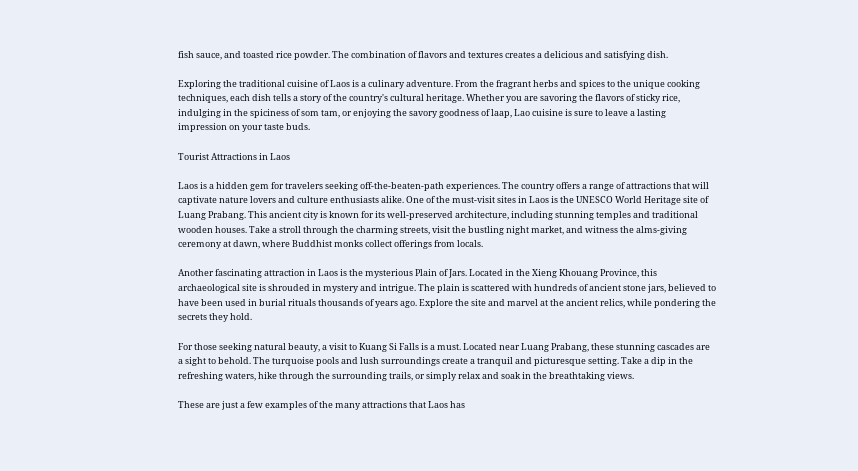fish sauce, and toasted rice powder. The combination of flavors and textures creates a delicious and satisfying dish.

Exploring the traditional cuisine of Laos is a culinary adventure. From the fragrant herbs and spices to the unique cooking techniques, each dish tells a story of the country's cultural heritage. Whether you are savoring the flavors of sticky rice, indulging in the spiciness of som tam, or enjoying the savory goodness of laap, Lao cuisine is sure to leave a lasting impression on your taste buds.

Tourist Attractions in Laos

Laos is a hidden gem for travelers seeking off-the-beaten-path experiences. The country offers a range of attractions that will captivate nature lovers and culture enthusiasts alike. One of the must-visit sites in Laos is the UNESCO World Heritage site of Luang Prabang. This ancient city is known for its well-preserved architecture, including stunning temples and traditional wooden houses. Take a stroll through the charming streets, visit the bustling night market, and witness the alms-giving ceremony at dawn, where Buddhist monks collect offerings from locals.

Another fascinating attraction in Laos is the mysterious Plain of Jars. Located in the Xieng Khouang Province, this archaeological site is shrouded in mystery and intrigue. The plain is scattered with hundreds of ancient stone jars, believed to have been used in burial rituals thousands of years ago. Explore the site and marvel at the ancient relics, while pondering the secrets they hold.

For those seeking natural beauty, a visit to Kuang Si Falls is a must. Located near Luang Prabang, these stunning cascades are a sight to behold. The turquoise pools and lush surroundings create a tranquil and picturesque setting. Take a dip in the refreshing waters, hike through the surrounding trails, or simply relax and soak in the breathtaking views.

These are just a few examples of the many attractions that Laos has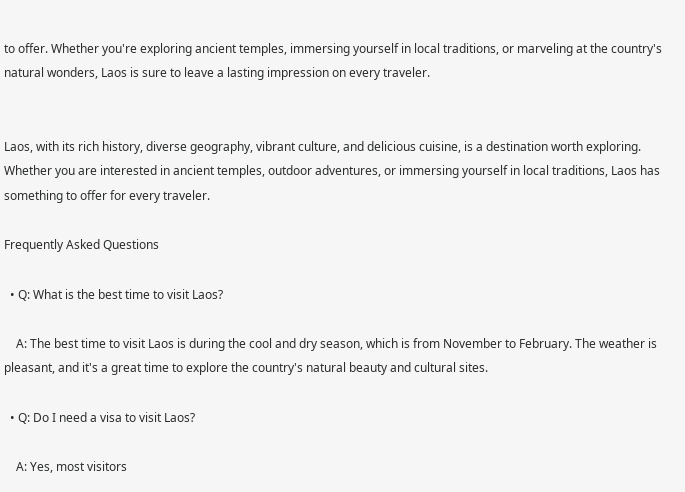to offer. Whether you're exploring ancient temples, immersing yourself in local traditions, or marveling at the country's natural wonders, Laos is sure to leave a lasting impression on every traveler.


Laos, with its rich history, diverse geography, vibrant culture, and delicious cuisine, is a destination worth exploring. Whether you are interested in ancient temples, outdoor adventures, or immersing yourself in local traditions, Laos has something to offer for every traveler.

Frequently Asked Questions

  • Q: What is the best time to visit Laos?

    A: The best time to visit Laos is during the cool and dry season, which is from November to February. The weather is pleasant, and it's a great time to explore the country's natural beauty and cultural sites.

  • Q: Do I need a visa to visit Laos?

    A: Yes, most visitors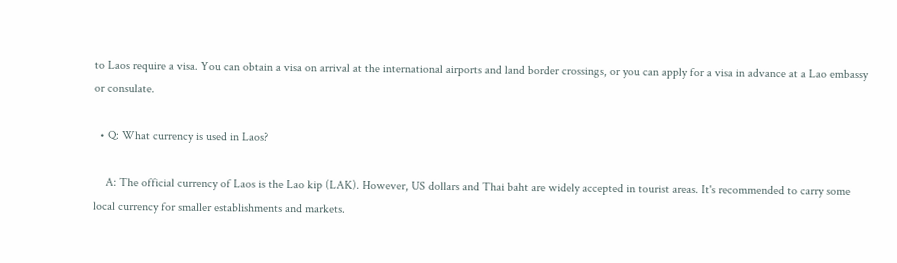to Laos require a visa. You can obtain a visa on arrival at the international airports and land border crossings, or you can apply for a visa in advance at a Lao embassy or consulate.

  • Q: What currency is used in Laos?

    A: The official currency of Laos is the Lao kip (LAK). However, US dollars and Thai baht are widely accepted in tourist areas. It's recommended to carry some local currency for smaller establishments and markets.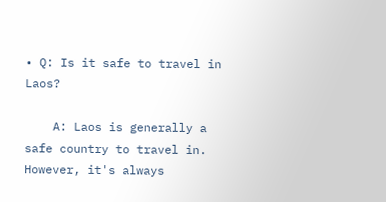• Q: Is it safe to travel in Laos?

    A: Laos is generally a safe country to travel in. However, it's always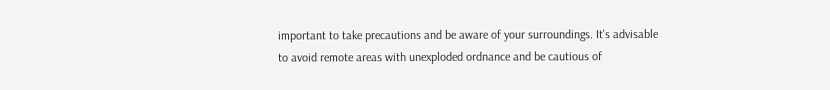important to take precautions and be aware of your surroundings. It's advisable to avoid remote areas with unexploded ordnance and be cautious of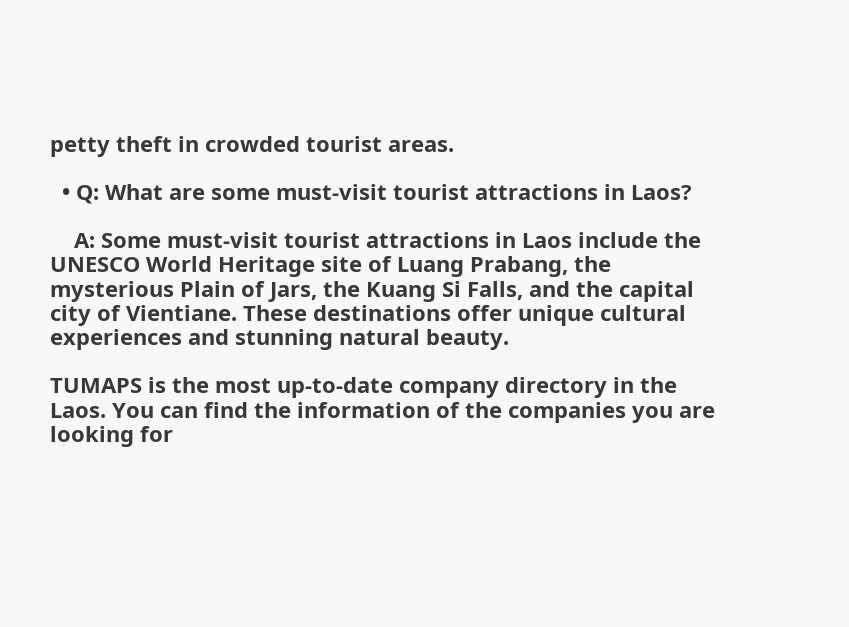petty theft in crowded tourist areas.

  • Q: What are some must-visit tourist attractions in Laos?

    A: Some must-visit tourist attractions in Laos include the UNESCO World Heritage site of Luang Prabang, the mysterious Plain of Jars, the Kuang Si Falls, and the capital city of Vientiane. These destinations offer unique cultural experiences and stunning natural beauty.

TUMAPS is the most up-to-date company directory in the Laos. You can find the information of the companies you are looking for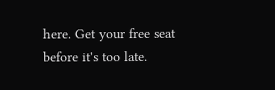here. Get your free seat before it's too late.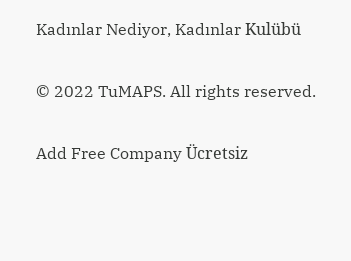Kadınlar Nediyor, Kadınlar Kulübü

© 2022 TuMAPS. All rights reserved.

Add Free Company Ücretsiz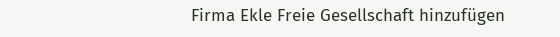Firma Ekle Freie Gesellschaft hinzufügen